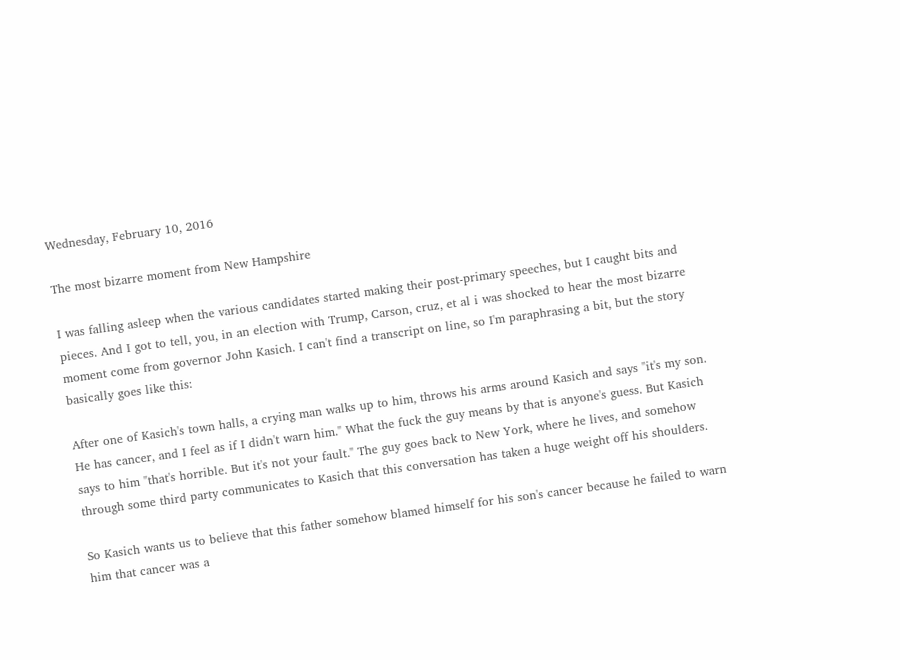Wednesday, February 10, 2016

The most bizarre moment from New Hampshire

I was falling asleep when the various candidates started making their post-primary speeches, but I caught bits and pieces. And I got to tell, you, in an election with Trump, Carson, cruz, et al i was shocked to hear the most bizarre moment come from governor John Kasich. I can't find a transcript on line, so I'm paraphrasing a bit, but the story basically goes like this:

After one of Kasich's town halls, a crying man walks up to him, throws his arms around Kasich and says "it's my son. He has cancer, and I feel as if I didn't warn him." What the fuck the guy means by that is anyone's guess. But Kasich says to him "that's horrible. But it's not your fault." The guy goes back to New York, where he lives, and somehow through some third party communicates to Kasich that this conversation has taken a huge weight off his shoulders.

So Kasich wants us to believe that this father somehow blamed himself for his son's cancer because he failed to warn him that cancer was a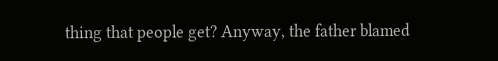thing that people get? Anyway, the father blamed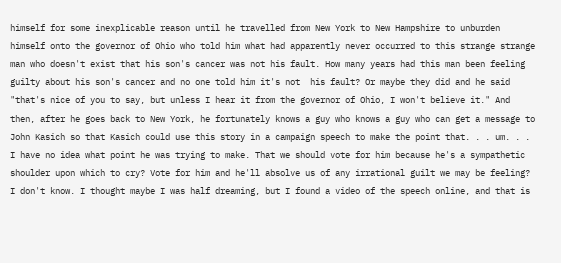himself for some inexplicable reason until he travelled from New York to New Hampshire to unburden himself onto the governor of Ohio who told him what had apparently never occurred to this strange strange man who doesn't exist that his son's cancer was not his fault. How many years had this man been feeling guilty about his son's cancer and no one told him it's not  his fault? Or maybe they did and he said "that's nice of you to say, but unless I hear it from the governor of Ohio, I won't believe it." And then, after he goes back to New York, he fortunately knows a guy who knows a guy who can get a message to John Kasich so that Kasich could use this story in a campaign speech to make the point that. . . um. . . I have no idea what point he was trying to make. That we should vote for him because he's a sympathetic shoulder upon which to cry? Vote for him and he'll absolve us of any irrational guilt we may be feeling? I don't know. I thought maybe I was half dreaming, but I found a video of the speech online, and that is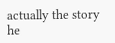actually the story he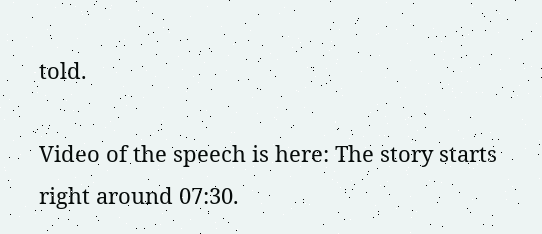told.

Video of the speech is here: The story starts right around 07:30.